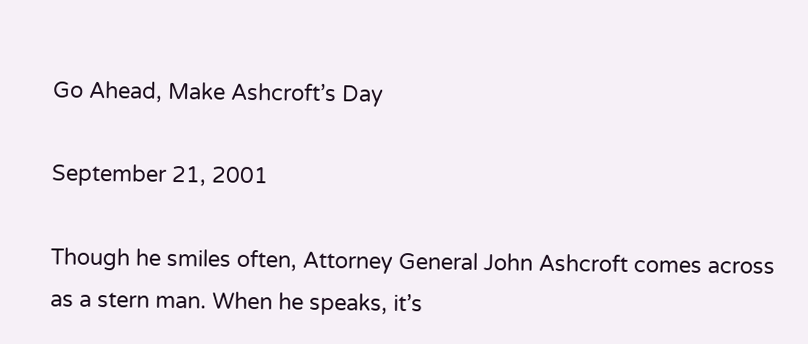Go Ahead, Make Ashcroft’s Day

September 21, 2001

Though he smiles often, Attorney General John Ashcroft comes across as a stern man. When he speaks, it’s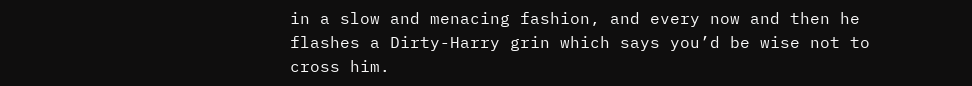in a slow and menacing fashion, and every now and then he flashes a Dirty-Harry grin which says you’d be wise not to cross him.